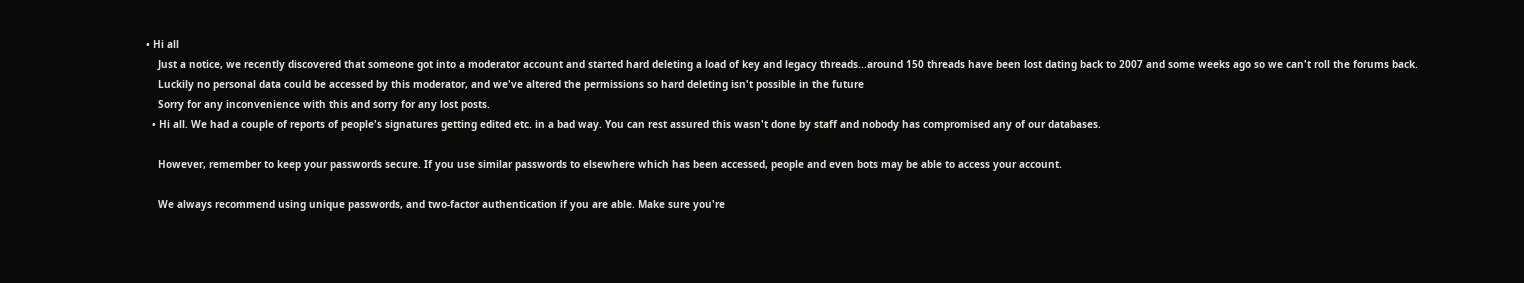• Hi all
    Just a notice, we recently discovered that someone got into a moderator account and started hard deleting a load of key and legacy threads...around 150 threads have been lost dating back to 2007 and some weeks ago so we can't roll the forums back.
    Luckily no personal data could be accessed by this moderator, and we've altered the permissions so hard deleting isn't possible in the future
    Sorry for any inconvenience with this and sorry for any lost posts.
  • Hi all. We had a couple of reports of people's signatures getting edited etc. in a bad way. You can rest assured this wasn't done by staff and nobody has compromised any of our databases.

    However, remember to keep your passwords secure. If you use similar passwords to elsewhere which has been accessed, people and even bots may be able to access your account.

    We always recommend using unique passwords, and two-factor authentication if you are able. Make sure you're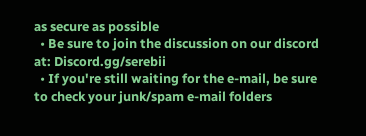as secure as possible
  • Be sure to join the discussion on our discord at: Discord.gg/serebii
  • If you're still waiting for the e-mail, be sure to check your junk/spam e-mail folders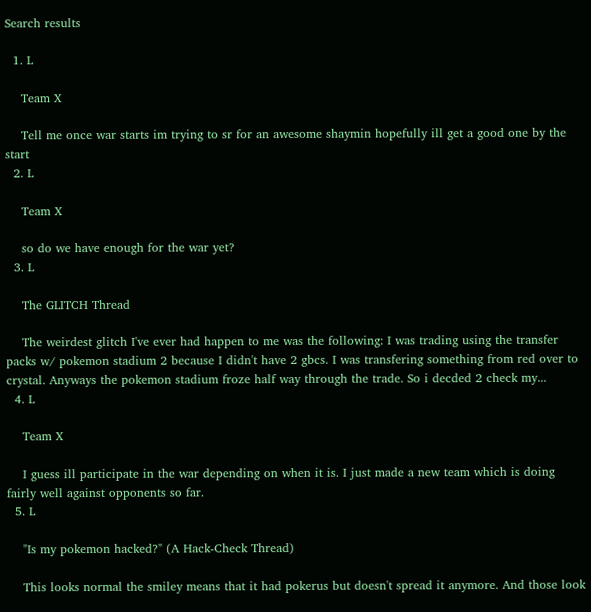Search results

  1. L

    Team X

    Tell me once war starts im trying to sr for an awesome shaymin hopefully ill get a good one by the start
  2. L

    Team X

    so do we have enough for the war yet?
  3. L

    The GLITCH Thread

    The weirdest glitch I've ever had happen to me was the following: I was trading using the transfer packs w/ pokemon stadium 2 because I didn't have 2 gbcs. I was transfering something from red over to crystal. Anyways the pokemon stadium froze half way through the trade. So i decded 2 check my...
  4. L

    Team X

    I guess ill participate in the war depending on when it is. I just made a new team which is doing fairly well against opponents so far.
  5. L

    "Is my pokemon hacked?" (A Hack-Check Thread)

    This looks normal the smiley means that it had pokerus but doesn't spread it anymore. And those look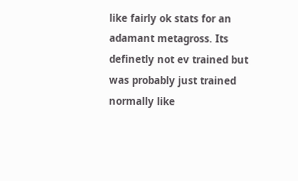like fairly ok stats for an adamant metagross. Its definetly not ev trained but was probably just trained normally like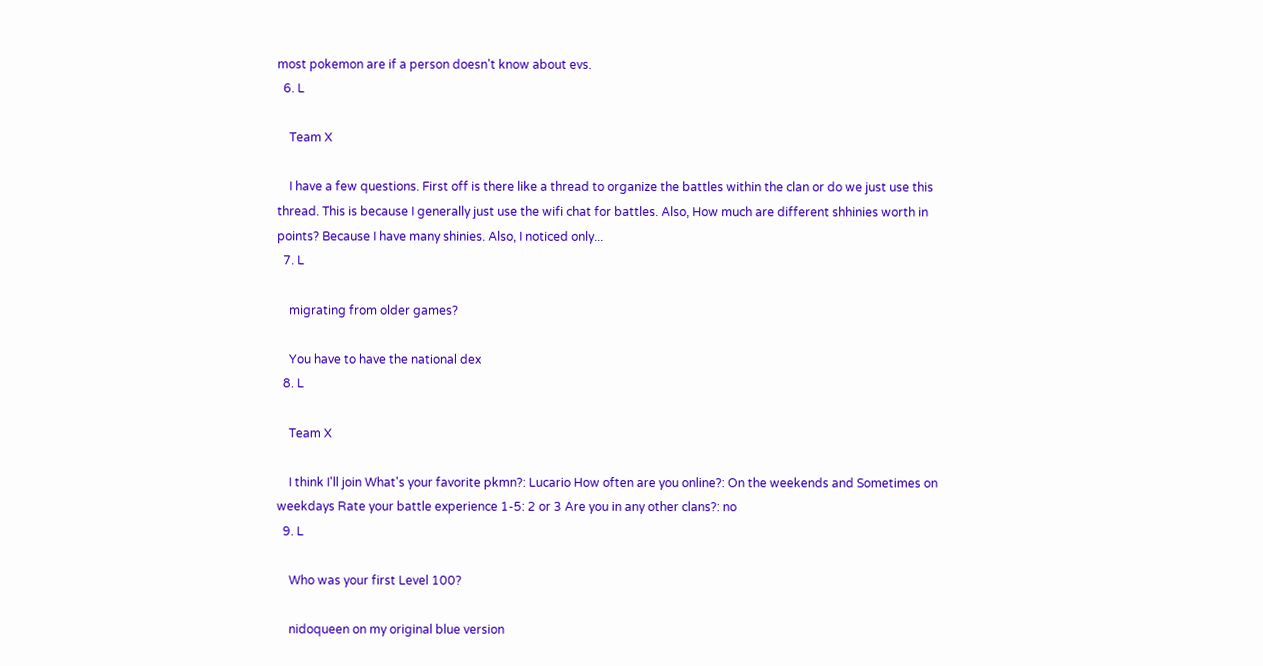most pokemon are if a person doesn't know about evs.
  6. L

    Team X

    I have a few questions. First off is there like a thread to organize the battles within the clan or do we just use this thread. This is because I generally just use the wifi chat for battles. Also, How much are different shhinies worth in points? Because I have many shinies. Also, I noticed only...
  7. L

    migrating from older games?

    You have to have the national dex
  8. L

    Team X

    I think I'll join What's your favorite pkmn?: Lucario How often are you online?: On the weekends and Sometimes on weekdays Rate your battle experience 1-5: 2 or 3 Are you in any other clans?: no
  9. L

    Who was your first Level 100?

    nidoqueen on my original blue version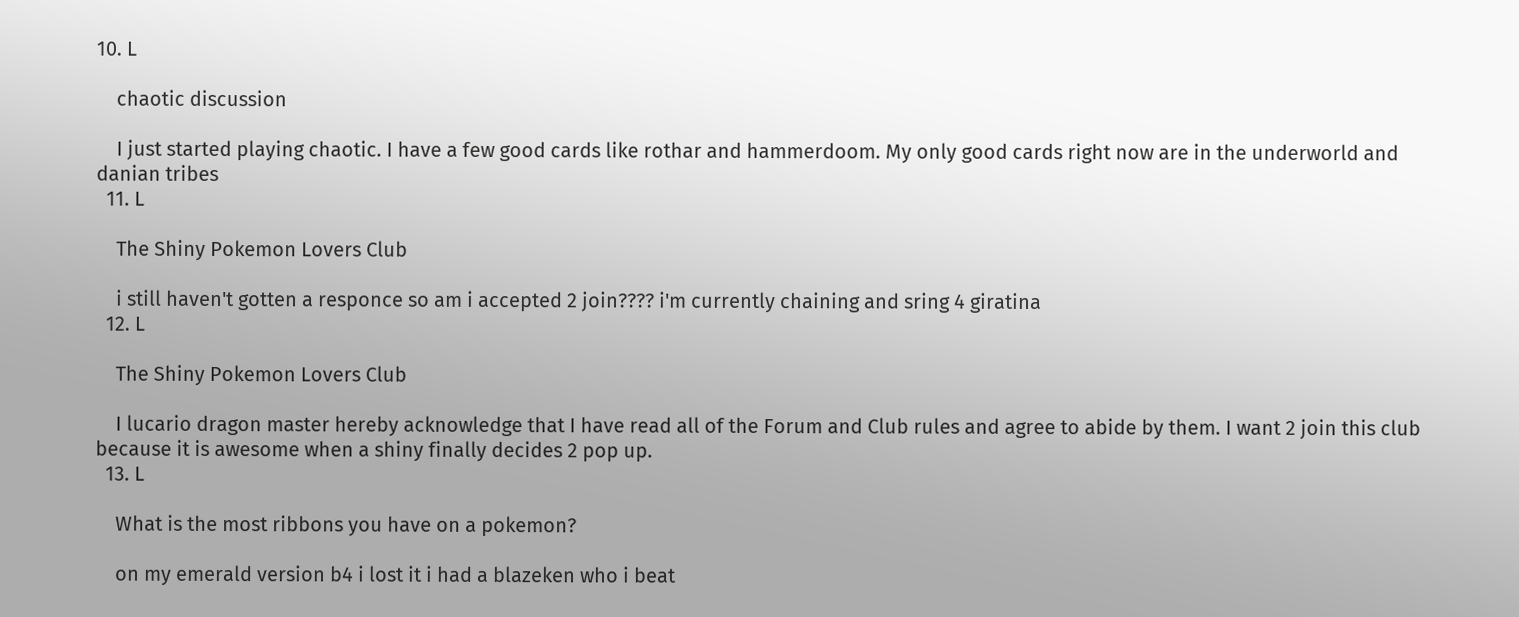10. L

    chaotic discussion

    I just started playing chaotic. I have a few good cards like rothar and hammerdoom. My only good cards right now are in the underworld and danian tribes
  11. L

    The Shiny Pokemon Lovers Club

    i still haven't gotten a responce so am i accepted 2 join???? i'm currently chaining and sring 4 giratina
  12. L

    The Shiny Pokemon Lovers Club

    I lucario dragon master hereby acknowledge that I have read all of the Forum and Club rules and agree to abide by them. I want 2 join this club because it is awesome when a shiny finally decides 2 pop up.
  13. L

    What is the most ribbons you have on a pokemon?

    on my emerald version b4 i lost it i had a blazeken who i beat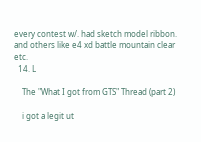every contest w/. had sketch model ribbon. and others like e4 xd battle mountain clear etc.
  14. L

    The "What I got from GTS" Thread (part 2)

    i got a legit ut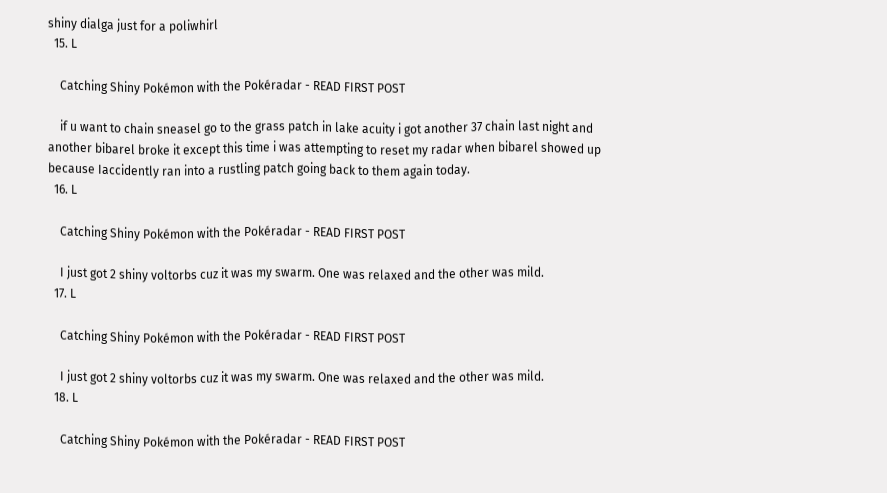shiny dialga just for a poliwhirl
  15. L

    Catching Shiny Pokémon with the Pokéradar - READ FIRST POST

    if u want to chain sneasel go to the grass patch in lake acuity i got another 37 chain last night and another bibarel broke it except this time i was attempting to reset my radar when bibarel showed up because Iaccidently ran into a rustling patch going back to them again today.
  16. L

    Catching Shiny Pokémon with the Pokéradar - READ FIRST POST

    I just got 2 shiny voltorbs cuz it was my swarm. One was relaxed and the other was mild.
  17. L

    Catching Shiny Pokémon with the Pokéradar - READ FIRST POST

    I just got 2 shiny voltorbs cuz it was my swarm. One was relaxed and the other was mild.
  18. L

    Catching Shiny Pokémon with the Pokéradar - READ FIRST POST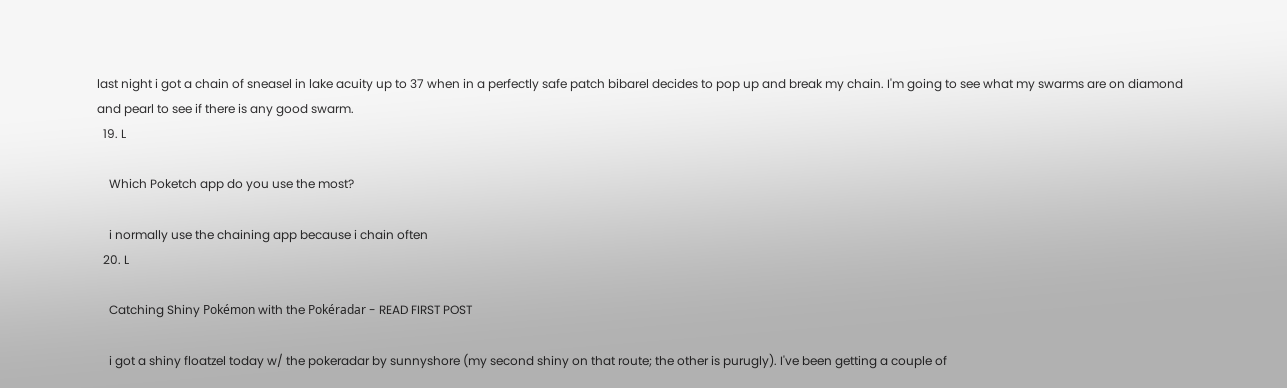last night i got a chain of sneasel in lake acuity up to 37 when in a perfectly safe patch bibarel decides to pop up and break my chain. I'm going to see what my swarms are on diamond and pearl to see if there is any good swarm.
  19. L

    Which Poketch app do you use the most?

    i normally use the chaining app because i chain often
  20. L

    Catching Shiny Pokémon with the Pokéradar - READ FIRST POST

    i got a shiny floatzel today w/ the pokeradar by sunnyshore (my second shiny on that route; the other is purugly). I've been getting a couple of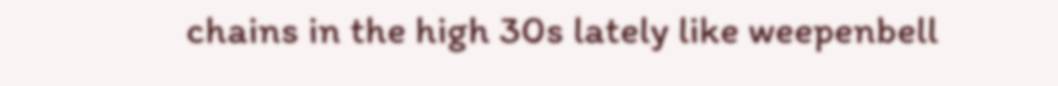chains in the high 30s lately like weepenbell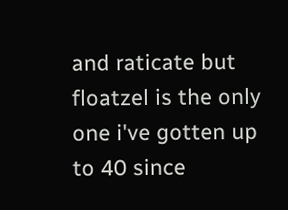and raticate but floatzel is the only one i've gotten up to 40 since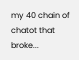my 40 chain of chatot that broke...